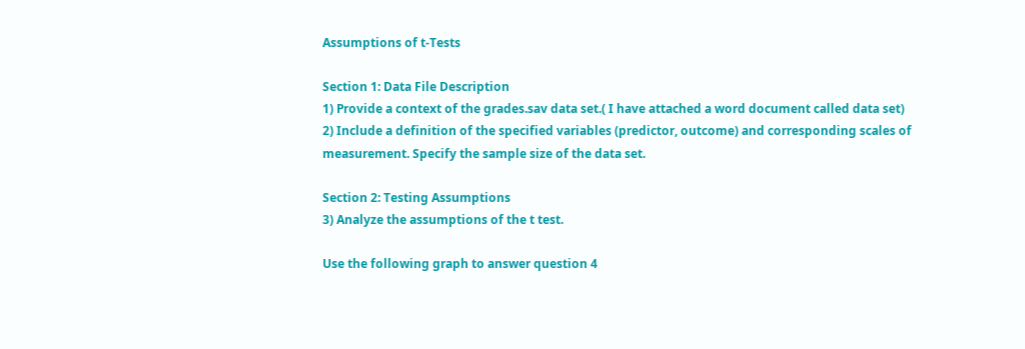Assumptions of t-Tests

Section 1: Data File Description
1) Provide a context of the grades.sav data set.( I have attached a word document called data set)
2) Include a definition of the specified variables (predictor, outcome) and corresponding scales of measurement. Specify the sample size of the data set.

Section 2: Testing Assumptions
3) Analyze the assumptions of the t test.

Use the following graph to answer question 4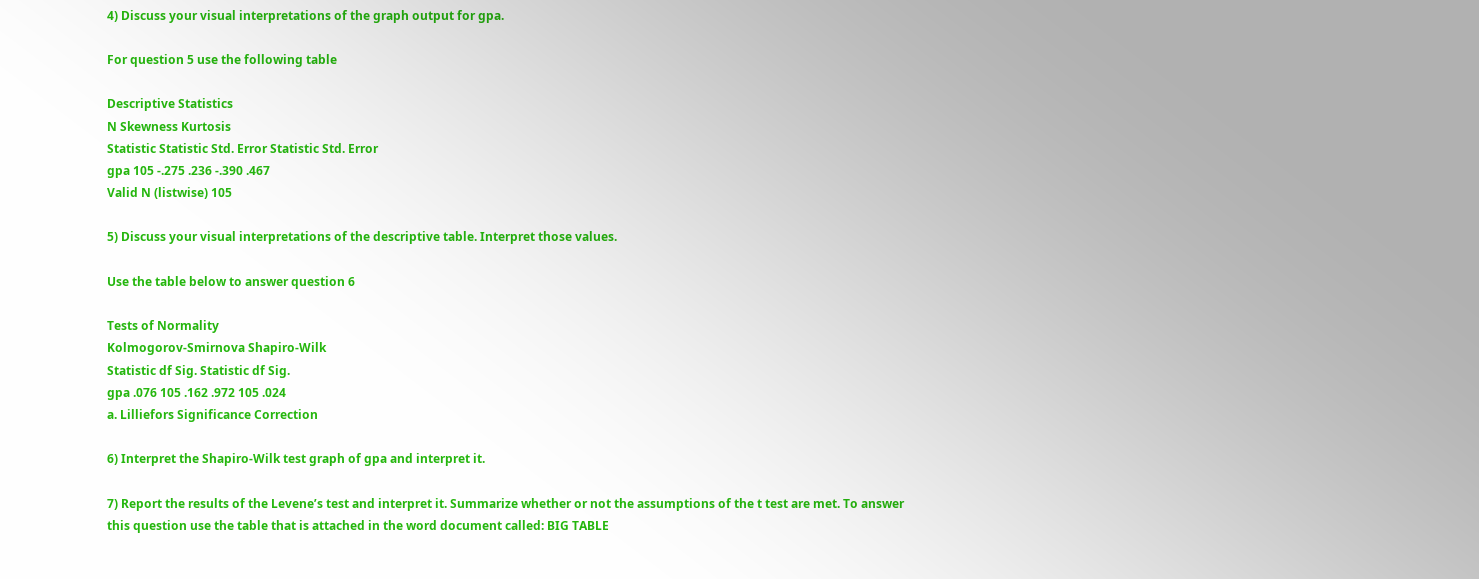4) Discuss your visual interpretations of the graph output for gpa.

For question 5 use the following table

Descriptive Statistics
N Skewness Kurtosis
Statistic Statistic Std. Error Statistic Std. Error
gpa 105 -.275 .236 -.390 .467
Valid N (listwise) 105

5) Discuss your visual interpretations of the descriptive table. Interpret those values.

Use the table below to answer question 6

Tests of Normality
Kolmogorov-Smirnova Shapiro-Wilk
Statistic df Sig. Statistic df Sig.
gpa .076 105 .162 .972 105 .024
a. Lilliefors Significance Correction

6) Interpret the Shapiro-Wilk test graph of gpa and interpret it.

7) Report the results of the Levene’s test and interpret it. Summarize whether or not the assumptions of the t test are met. To answer this question use the table that is attached in the word document called: BIG TABLE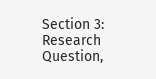Section 3: Research Question,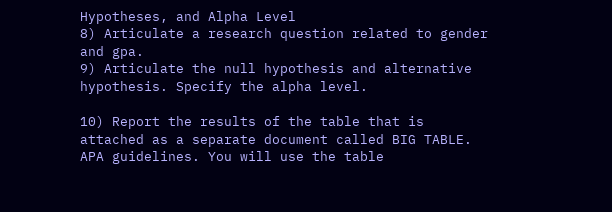Hypotheses, and Alpha Level
8) Articulate a research question related to gender and gpa.
9) Articulate the null hypothesis and alternative hypothesis. Specify the alpha level.

10) Report the results of the table that is attached as a separate document called BIG TABLE. APA guidelines. You will use the table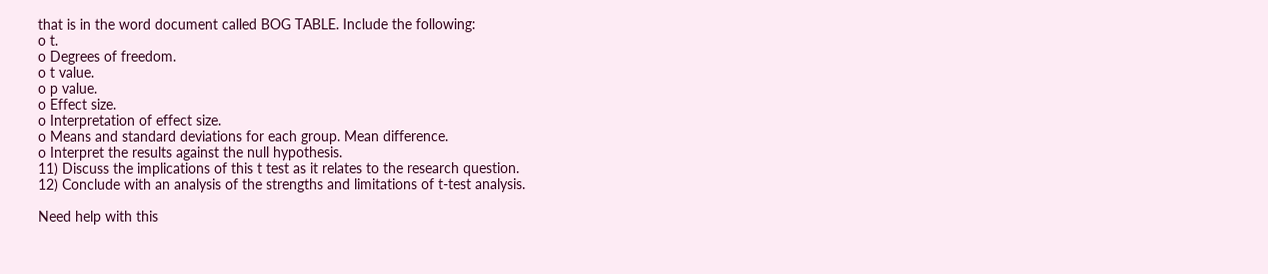that is in the word document called BOG TABLE. Include the following:
o t.
o Degrees of freedom.
o t value.
o p value.
o Effect size.
o Interpretation of effect size.
o Means and standard deviations for each group. Mean difference.
o Interpret the results against the null hypothesis.
11) Discuss the implications of this t test as it relates to the research question.
12) Conclude with an analysis of the strengths and limitations of t-test analysis.

Need help with this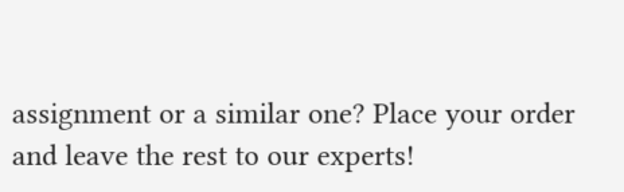assignment or a similar one? Place your order and leave the rest to our experts!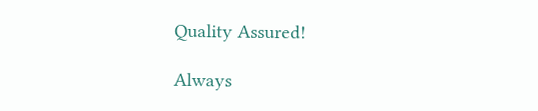Quality Assured!

Always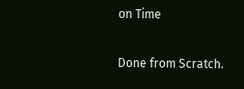on Time

Done from Scratch.